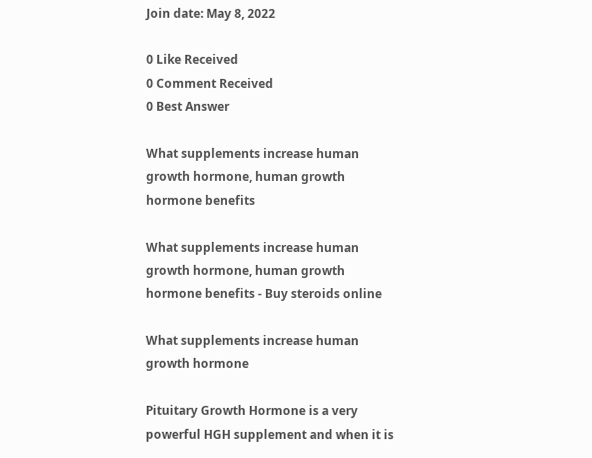Join date: May 8, 2022

0 Like Received
0 Comment Received
0 Best Answer

What supplements increase human growth hormone, human growth hormone benefits

What supplements increase human growth hormone, human growth hormone benefits - Buy steroids online

What supplements increase human growth hormone

Pituitary Growth Hormone is a very powerful HGH supplement and when it is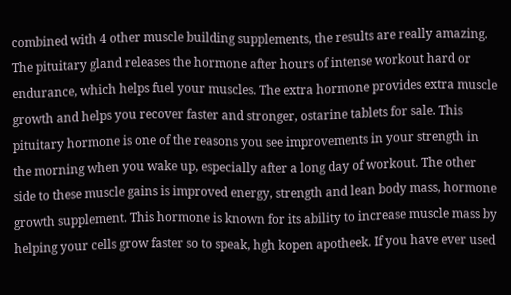combined with 4 other muscle building supplements, the results are really amazing. The pituitary gland releases the hormone after hours of intense workout hard or endurance, which helps fuel your muscles. The extra hormone provides extra muscle growth and helps you recover faster and stronger, ostarine tablets for sale. This pituitary hormone is one of the reasons you see improvements in your strength in the morning when you wake up, especially after a long day of workout. The other side to these muscle gains is improved energy, strength and lean body mass, hormone growth supplement. This hormone is known for its ability to increase muscle mass by helping your cells grow faster so to speak, hgh kopen apotheek. If you have ever used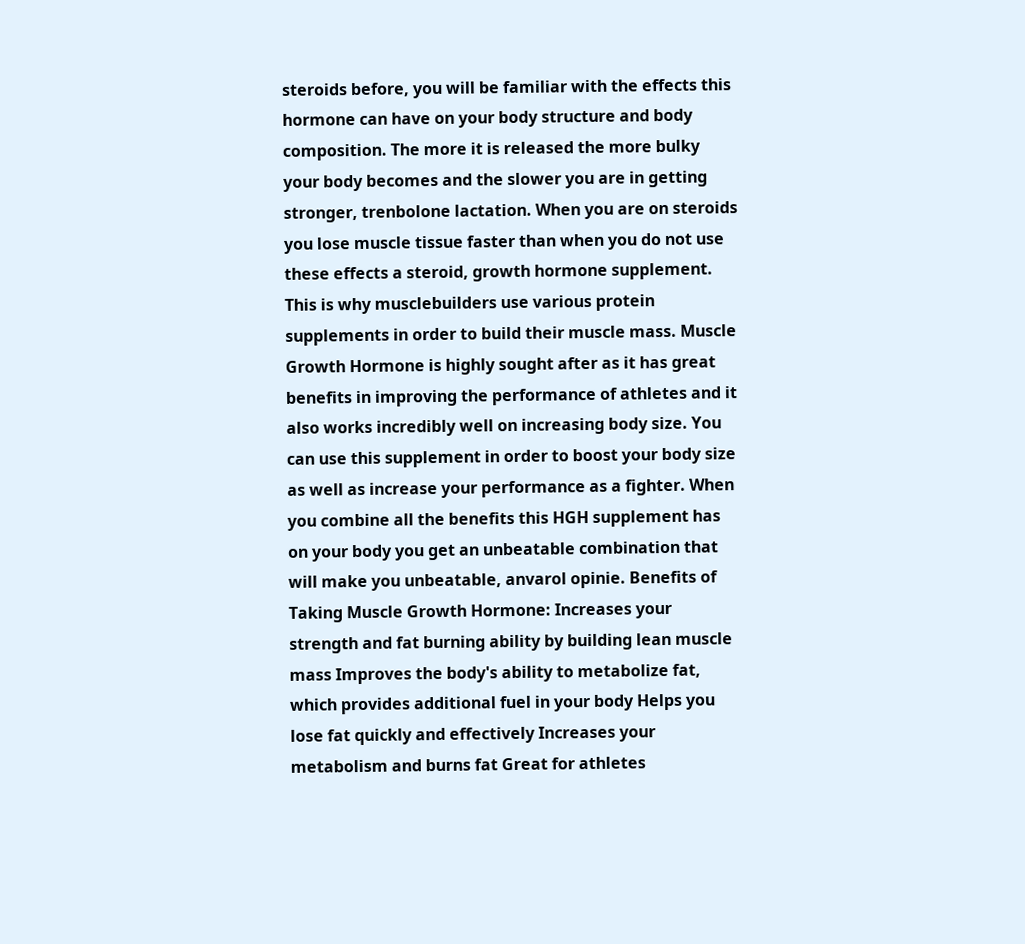steroids before, you will be familiar with the effects this hormone can have on your body structure and body composition. The more it is released the more bulky your body becomes and the slower you are in getting stronger, trenbolone lactation. When you are on steroids you lose muscle tissue faster than when you do not use these effects a steroid, growth hormone supplement. This is why musclebuilders use various protein supplements in order to build their muscle mass. Muscle Growth Hormone is highly sought after as it has great benefits in improving the performance of athletes and it also works incredibly well on increasing body size. You can use this supplement in order to boost your body size as well as increase your performance as a fighter. When you combine all the benefits this HGH supplement has on your body you get an unbeatable combination that will make you unbeatable, anvarol opinie. Benefits of Taking Muscle Growth Hormone: Increases your strength and fat burning ability by building lean muscle mass Improves the body's ability to metabolize fat, which provides additional fuel in your body Helps you lose fat quickly and effectively Increases your metabolism and burns fat Great for athletes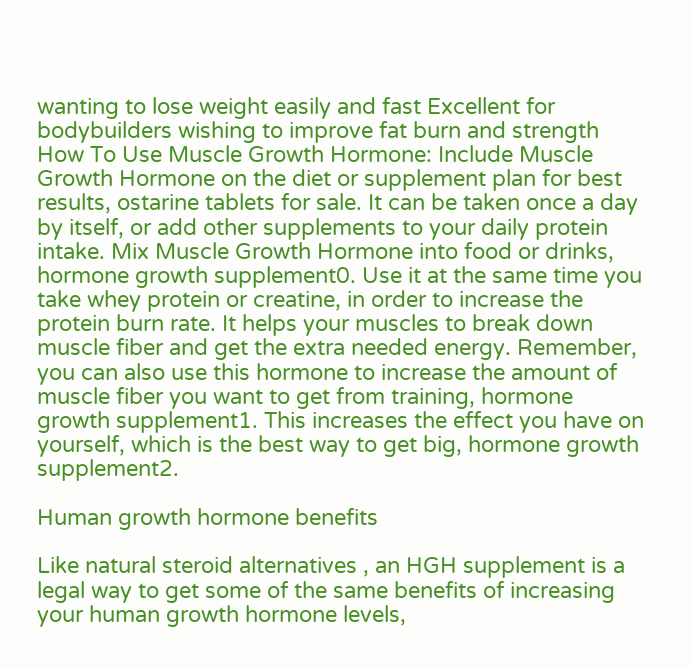wanting to lose weight easily and fast Excellent for bodybuilders wishing to improve fat burn and strength How To Use Muscle Growth Hormone: Include Muscle Growth Hormone on the diet or supplement plan for best results, ostarine tablets for sale. It can be taken once a day by itself, or add other supplements to your daily protein intake. Mix Muscle Growth Hormone into food or drinks, hormone growth supplement0. Use it at the same time you take whey protein or creatine, in order to increase the protein burn rate. It helps your muscles to break down muscle fiber and get the extra needed energy. Remember, you can also use this hormone to increase the amount of muscle fiber you want to get from training, hormone growth supplement1. This increases the effect you have on yourself, which is the best way to get big, hormone growth supplement2.

Human growth hormone benefits

Like natural steroid alternatives , an HGH supplement is a legal way to get some of the same benefits of increasing your human growth hormone levels,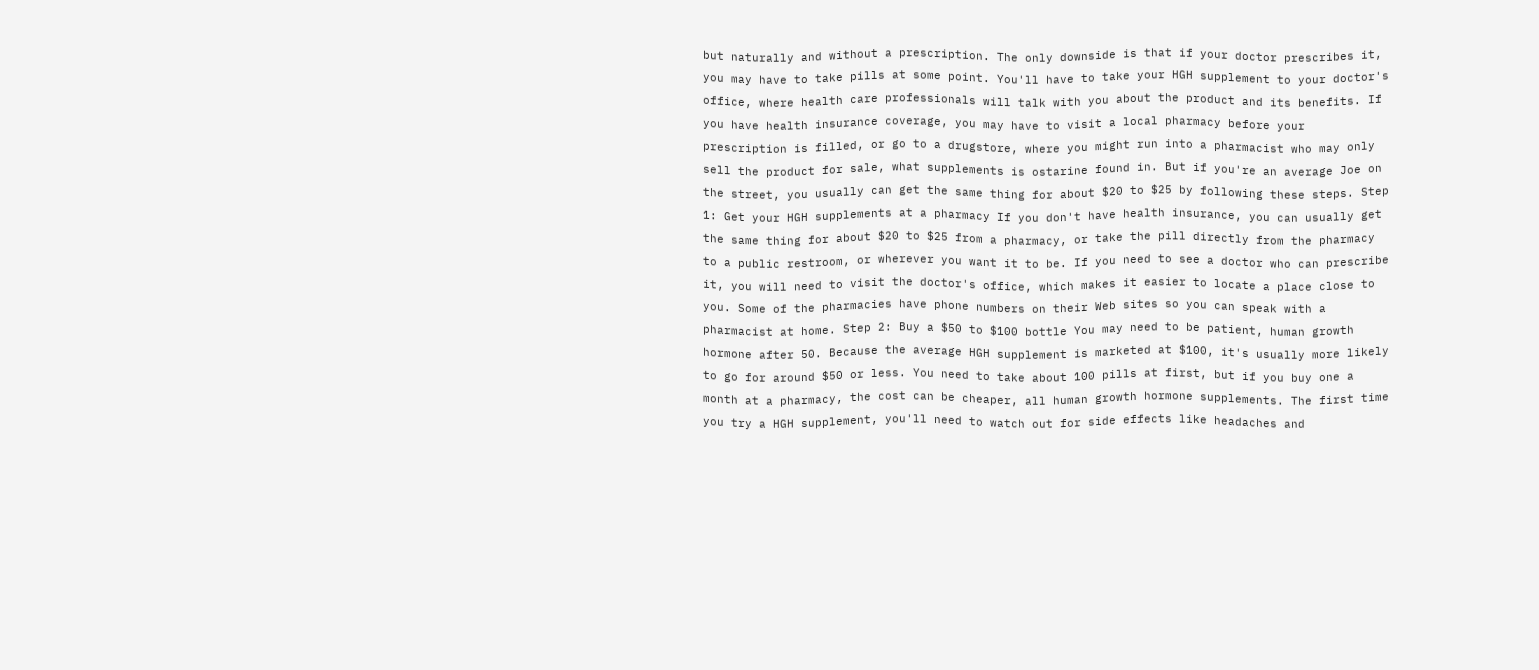but naturally and without a prescription. The only downside is that if your doctor prescribes it, you may have to take pills at some point. You'll have to take your HGH supplement to your doctor's office, where health care professionals will talk with you about the product and its benefits. If you have health insurance coverage, you may have to visit a local pharmacy before your prescription is filled, or go to a drugstore, where you might run into a pharmacist who may only sell the product for sale, what supplements is ostarine found in. But if you're an average Joe on the street, you usually can get the same thing for about $20 to $25 by following these steps. Step 1: Get your HGH supplements at a pharmacy If you don't have health insurance, you can usually get the same thing for about $20 to $25 from a pharmacy, or take the pill directly from the pharmacy to a public restroom, or wherever you want it to be. If you need to see a doctor who can prescribe it, you will need to visit the doctor's office, which makes it easier to locate a place close to you. Some of the pharmacies have phone numbers on their Web sites so you can speak with a pharmacist at home. Step 2: Buy a $50 to $100 bottle You may need to be patient, human growth hormone after 50. Because the average HGH supplement is marketed at $100, it's usually more likely to go for around $50 or less. You need to take about 100 pills at first, but if you buy one a month at a pharmacy, the cost can be cheaper, all human growth hormone supplements. The first time you try a HGH supplement, you'll need to watch out for side effects like headaches and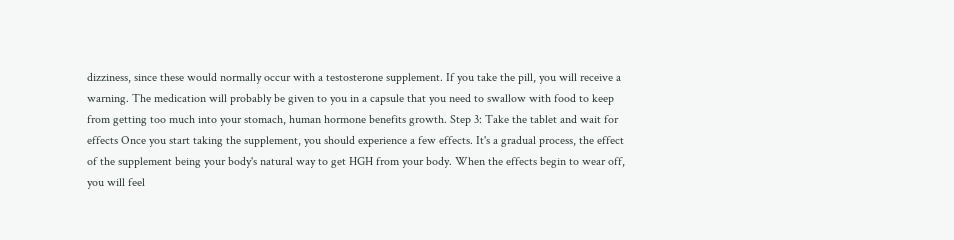dizziness, since these would normally occur with a testosterone supplement. If you take the pill, you will receive a warning. The medication will probably be given to you in a capsule that you need to swallow with food to keep from getting too much into your stomach, human hormone benefits growth. Step 3: Take the tablet and wait for effects Once you start taking the supplement, you should experience a few effects. It's a gradual process, the effect of the supplement being your body's natural way to get HGH from your body. When the effects begin to wear off, you will feel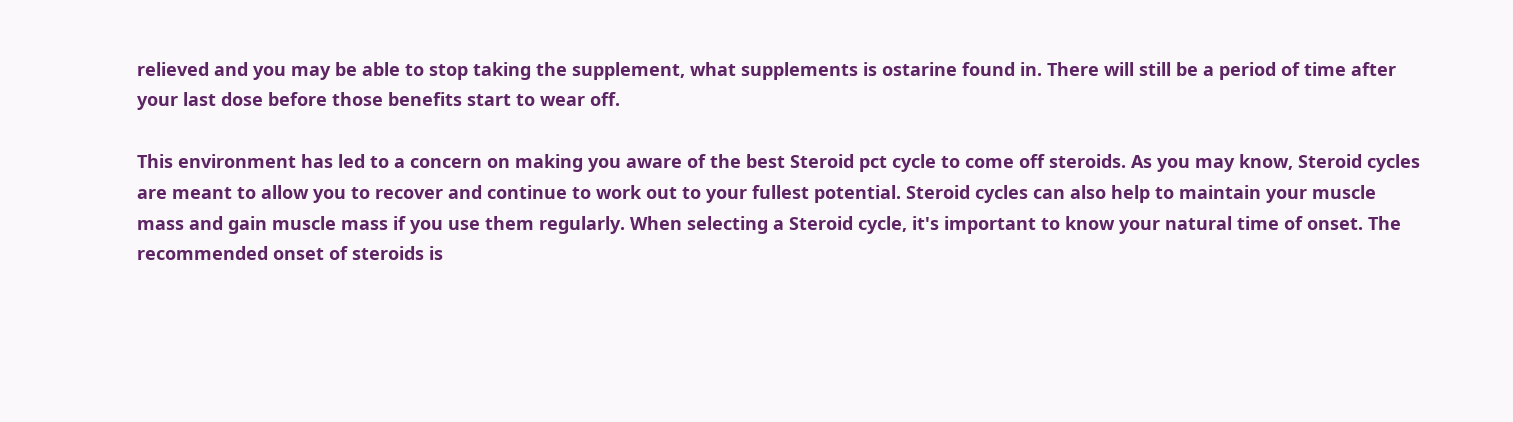relieved and you may be able to stop taking the supplement, what supplements is ostarine found in. There will still be a period of time after your last dose before those benefits start to wear off.

This environment has led to a concern on making you aware of the best Steroid pct cycle to come off steroids. As you may know, Steroid cycles are meant to allow you to recover and continue to work out to your fullest potential. Steroid cycles can also help to maintain your muscle mass and gain muscle mass if you use them regularly. When selecting a Steroid cycle, it's important to know your natural time of onset. The recommended onset of steroids is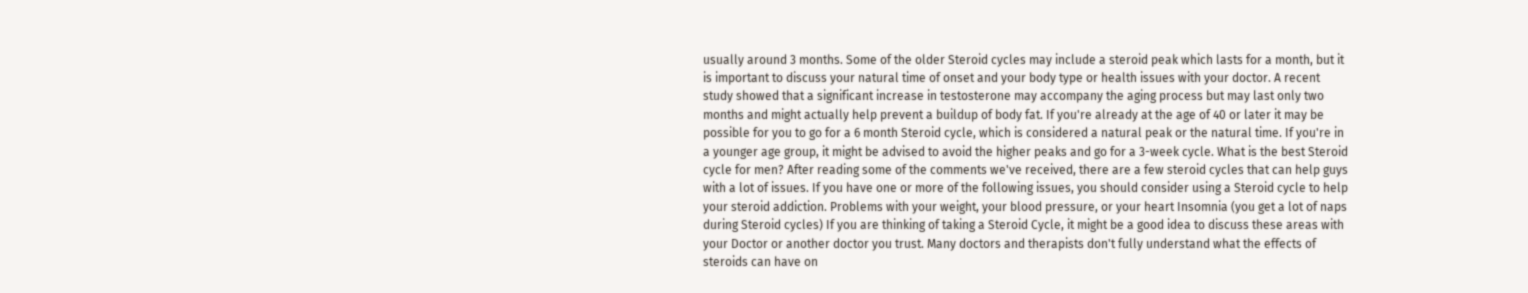usually around 3 months. Some of the older Steroid cycles may include a steroid peak which lasts for a month, but it is important to discuss your natural time of onset and your body type or health issues with your doctor. A recent study showed that a significant increase in testosterone may accompany the aging process but may last only two months and might actually help prevent a buildup of body fat. If you're already at the age of 40 or later it may be possible for you to go for a 6 month Steroid cycle, which is considered a natural peak or the natural time. If you're in a younger age group, it might be advised to avoid the higher peaks and go for a 3-week cycle. What is the best Steroid cycle for men? After reading some of the comments we've received, there are a few steroid cycles that can help guys with a lot of issues. If you have one or more of the following issues, you should consider using a Steroid cycle to help your steroid addiction. Problems with your weight, your blood pressure, or your heart Insomnia (you get a lot of naps during Steroid cycles) If you are thinking of taking a Steroid Cycle, it might be a good idea to discuss these areas with your Doctor or another doctor you trust. Many doctors and therapists don't fully understand what the effects of steroids can have on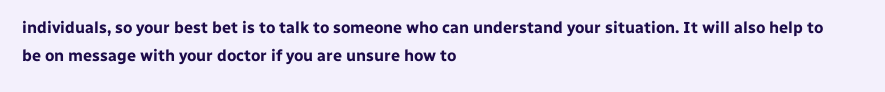individuals, so your best bet is to talk to someone who can understand your situation. It will also help to be on message with your doctor if you are unsure how to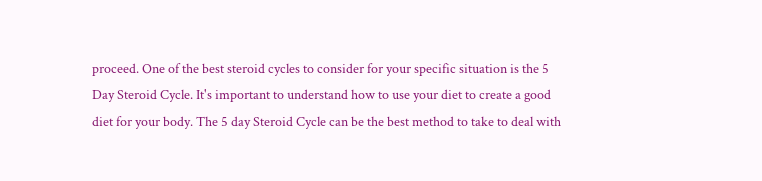proceed. One of the best steroid cycles to consider for your specific situation is the 5 Day Steroid Cycle. It's important to understand how to use your diet to create a good diet for your body. The 5 day Steroid Cycle can be the best method to take to deal with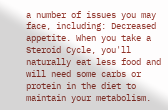a number of issues you may face, including: Decreased appetite. When you take a Steroid Cycle, you'll naturally eat less food and will need some carbs or protein in the diet to maintain your metabolism.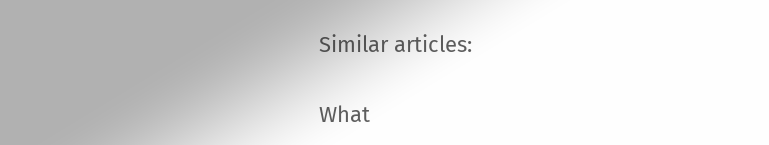Similar articles:

What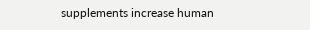supplements increase human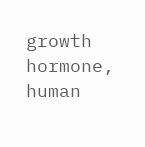growth hormone, human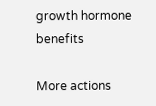growth hormone benefits

More actions